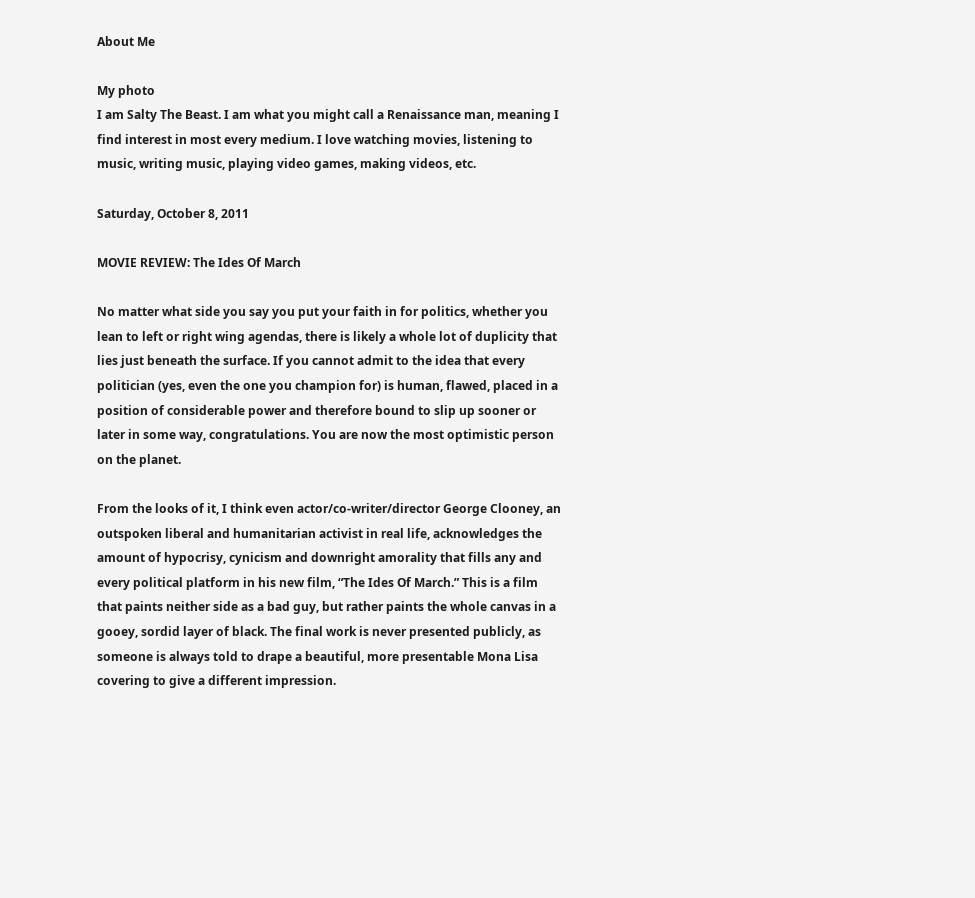About Me

My photo
I am Salty The Beast. I am what you might call a Renaissance man, meaning I find interest in most every medium. I love watching movies, listening to music, writing music, playing video games, making videos, etc.

Saturday, October 8, 2011

MOVIE REVIEW: The Ides Of March

No matter what side you say you put your faith in for politics, whether you lean to left or right wing agendas, there is likely a whole lot of duplicity that lies just beneath the surface. If you cannot admit to the idea that every politician (yes, even the one you champion for) is human, flawed, placed in a position of considerable power and therefore bound to slip up sooner or later in some way, congratulations. You are now the most optimistic person on the planet.

From the looks of it, I think even actor/co-writer/director George Clooney, an outspoken liberal and humanitarian activist in real life, acknowledges the amount of hypocrisy, cynicism and downright amorality that fills any and every political platform in his new film, “The Ides Of March.” This is a film that paints neither side as a bad guy, but rather paints the whole canvas in a gooey, sordid layer of black. The final work is never presented publicly, as someone is always told to drape a beautiful, more presentable Mona Lisa covering to give a different impression.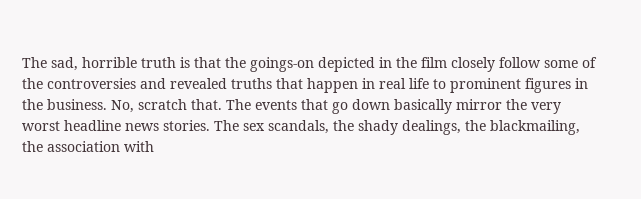The sad, horrible truth is that the goings-on depicted in the film closely follow some of the controversies and revealed truths that happen in real life to prominent figures in the business. No, scratch that. The events that go down basically mirror the very worst headline news stories. The sex scandals, the shady dealings, the blackmailing, the association with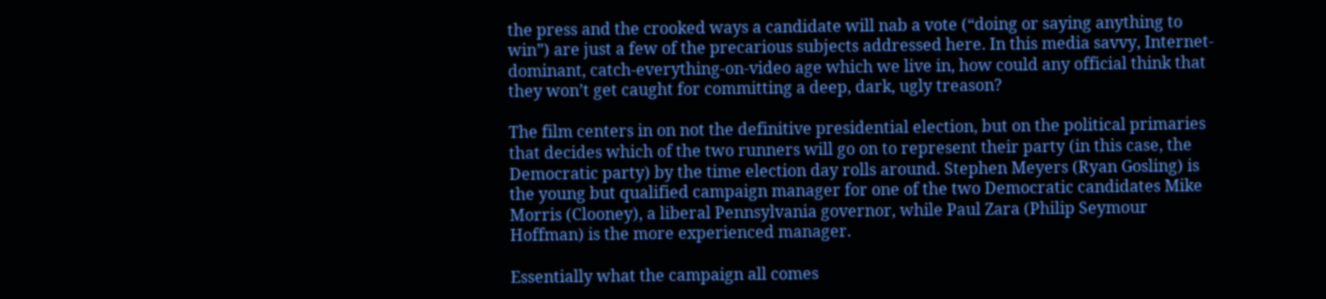the press and the crooked ways a candidate will nab a vote (“doing or saying anything to win”) are just a few of the precarious subjects addressed here. In this media savvy, Internet-dominant, catch-everything-on-video age which we live in, how could any official think that they won’t get caught for committing a deep, dark, ugly treason?

The film centers in on not the definitive presidential election, but on the political primaries that decides which of the two runners will go on to represent their party (in this case, the Democratic party) by the time election day rolls around. Stephen Meyers (Ryan Gosling) is the young but qualified campaign manager for one of the two Democratic candidates Mike Morris (Clooney), a liberal Pennsylvania governor, while Paul Zara (Philip Seymour Hoffman) is the more experienced manager.

Essentially what the campaign all comes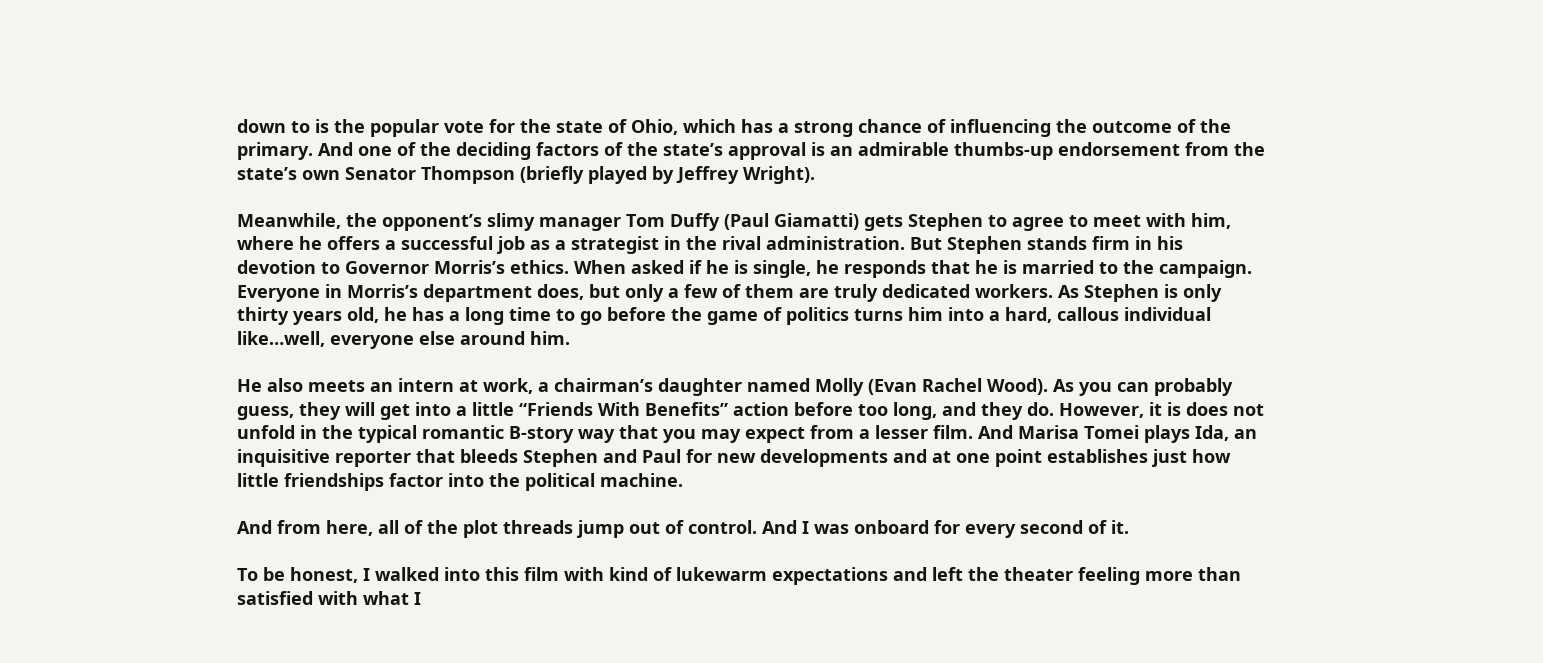down to is the popular vote for the state of Ohio, which has a strong chance of influencing the outcome of the primary. And one of the deciding factors of the state’s approval is an admirable thumbs-up endorsement from the state’s own Senator Thompson (briefly played by Jeffrey Wright).

Meanwhile, the opponent’s slimy manager Tom Duffy (Paul Giamatti) gets Stephen to agree to meet with him, where he offers a successful job as a strategist in the rival administration. But Stephen stands firm in his devotion to Governor Morris’s ethics. When asked if he is single, he responds that he is married to the campaign. Everyone in Morris’s department does, but only a few of them are truly dedicated workers. As Stephen is only thirty years old, he has a long time to go before the game of politics turns him into a hard, callous individual like…well, everyone else around him.

He also meets an intern at work, a chairman’s daughter named Molly (Evan Rachel Wood). As you can probably guess, they will get into a little “Friends With Benefits” action before too long, and they do. However, it is does not unfold in the typical romantic B-story way that you may expect from a lesser film. And Marisa Tomei plays Ida, an inquisitive reporter that bleeds Stephen and Paul for new developments and at one point establishes just how little friendships factor into the political machine.

And from here, all of the plot threads jump out of control. And I was onboard for every second of it.

To be honest, I walked into this film with kind of lukewarm expectations and left the theater feeling more than satisfied with what I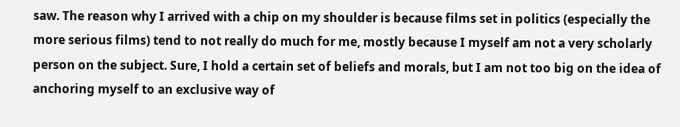saw. The reason why I arrived with a chip on my shoulder is because films set in politics (especially the more serious films) tend to not really do much for me, mostly because I myself am not a very scholarly person on the subject. Sure, I hold a certain set of beliefs and morals, but I am not too big on the idea of anchoring myself to an exclusive way of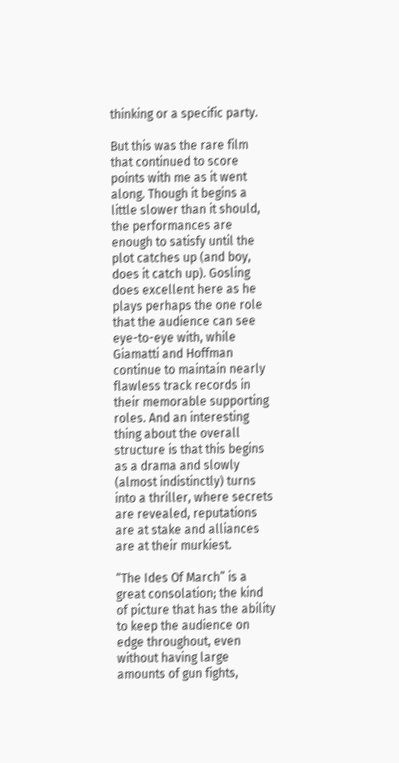thinking or a specific party.

But this was the rare film that continued to score points with me as it went along. Though it begins a little slower than it should, the performances are enough to satisfy until the plot catches up (and boy, does it catch up). Gosling does excellent here as he plays perhaps the one role that the audience can see eye-to-eye with, while Giamatti and Hoffman continue to maintain nearly flawless track records in their memorable supporting roles. And an interesting thing about the overall structure is that this begins as a drama and slowly (almost indistinctly) turns into a thriller, where secrets are revealed, reputations are at stake and alliances are at their murkiest.

“The Ides Of March” is a great consolation; the kind of picture that has the ability to keep the audience on edge throughout, even without having large amounts of gun fights,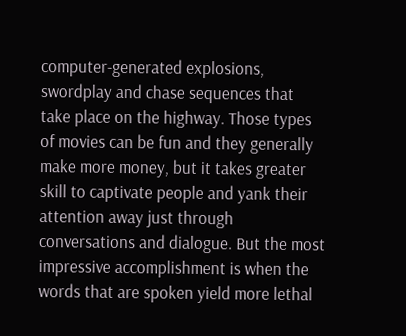computer-generated explosions, swordplay and chase sequences that take place on the highway. Those types of movies can be fun and they generally make more money, but it takes greater skill to captivate people and yank their attention away just through conversations and dialogue. But the most impressive accomplishment is when the words that are spoken yield more lethal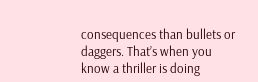consequences than bullets or daggers. That’s when you know a thriller is doing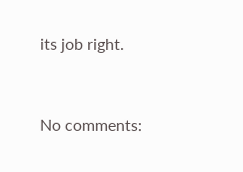its job right.


No comments: